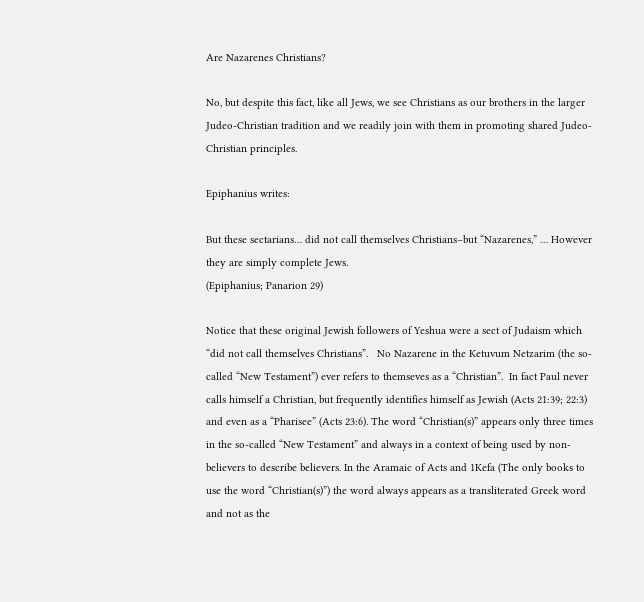Are Nazarenes Christians?

No, but despite this fact, like all Jews, we see Christians as our brothers in the larger Judeo-Christian tradition and we readily join with them in promoting shared Judeo-Christian principles.

Epiphanius writes:

But these sectarians… did not call themselves Christians–but “Nazarenes,” … However they are simply complete Jews.
(Epiphanius; Panarion 29)

Notice that these original Jewish followers of Yeshua were a sect of Judaism which “did not call themselves Christians”.   No Nazarene in the Ketuvum Netzarim (the so-called “New Testament”) ever refers to themseves as a “Christian”.  In fact Paul never calls himself a Christian, but frequently identifies himself as Jewish (Acts 21:39; 22:3) and even as a “Pharisee” (Acts 23:6). The word “Christian(s)” appears only three times in the so-called “New Testament” and always in a context of being used by non-believers to describe believers. In the Aramaic of Acts and 1Kefa (The only books to use the word “Christian(s)”) the word always appears as a transliterated Greek word and not as the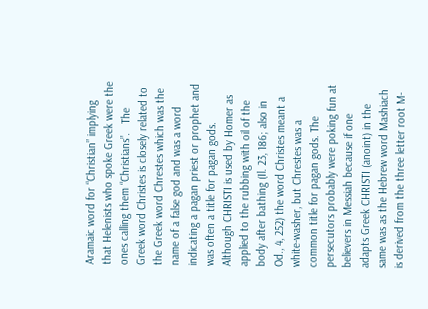Aramaic word for “Christian” implying that Helenists who spoke Greek were the ones calling them “Christians”.   The Greek word Christes is closely related to the Greek word Chrestes which was the name of a false god and was a word indicating a pagan priest or prophet and was often a title for pagan gods.   Although CHRISTI is used by Homer as applied to the rubbing with oil of the body after bathing (Il. 23, 186; also in Od., 4, 252) the word Christes meant a white-washer, but Chrestes was a common title for pagan gods. The persecutors probably were poking fun at believers in Messiah because if one adapts Greek CHRISTI (anoint) in the same was as the Hebrew word Mashiach is derived from the three letter root M-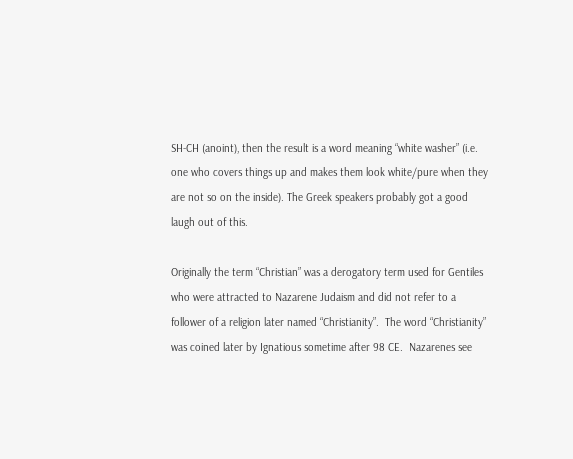SH-CH (anoint), then the result is a word meaning “white washer” (i.e. one who covers things up and makes them look white/pure when they are not so on the inside). The Greek speakers probably got a good laugh out of this.

Originally the term “Christian” was a derogatory term used for Gentiles who were attracted to Nazarene Judaism and did not refer to a follower of a religion later named “Christianity”.  The word “Christianity” was coined later by Ignatious sometime after 98 CE.  Nazarenes see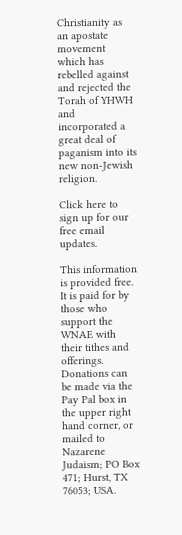Christianity as an apostate movement which has rebelled against and rejected the Torah of YHWH and incorporated a great deal of paganism into its new non-Jewish religion.

Click here to sign up for our free email updates.

This information is provided free.  It is paid for by those who support the WNAE with their tithes and offerings. Donations can be made via the Pay Pal box in the upper right hand corner, or mailed to Nazarene Judaism; PO Box 471; Hurst, TX 76053; USA.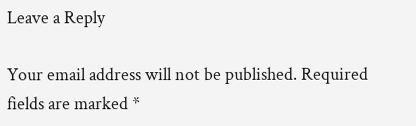Leave a Reply

Your email address will not be published. Required fields are marked *